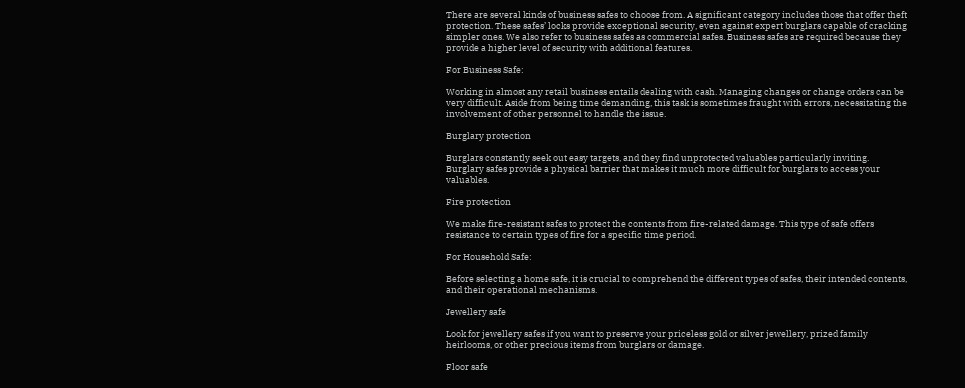There are several kinds of business safes to choose from. A significant category includes those that offer theft protection. These safes’ locks provide exceptional security, even against expert burglars capable of cracking simpler ones. We also refer to business safes as commercial safes. Business safes are required because they provide a higher level of security with additional features.

For Business Safe:

Working in almost any retail business entails dealing with cash. Managing changes or change orders can be very difficult. Aside from being time demanding, this task is sometimes fraught with errors, necessitating the involvement of other personnel to handle the issue.

Burglary protection

Burglars constantly seek out easy targets, and they find unprotected valuables particularly inviting. Burglary safes provide a physical barrier that makes it much more difficult for burglars to access your valuables.

Fire protection

We make fire-resistant safes to protect the contents from fire-related damage. This type of safe offers resistance to certain types of fire for a specific time period.

For Household Safe:

Before selecting a home safe, it is crucial to comprehend the different types of safes, their intended contents, and their operational mechanisms.

Jewellery safe

Look for jewellery safes if you want to preserve your priceless gold or silver jewellery, prized family heirlooms, or other precious items from burglars or damage.

Floor safe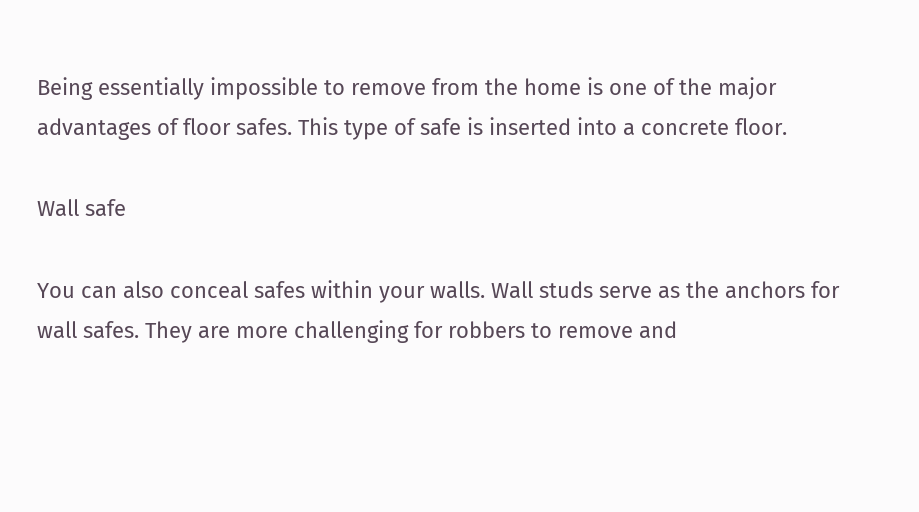Being essentially impossible to remove from the home is one of the major advantages of floor safes. This type of safe is inserted into a concrete floor.

Wall safe

You can also conceal safes within your walls. Wall studs serve as the anchors for wall safes. They are more challenging for robbers to remove and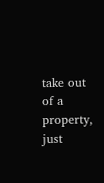take out of a property, just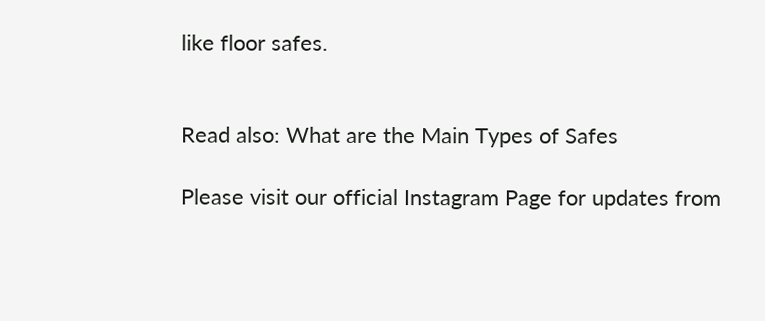like floor safes.


Read also: What are the Main Types of Safes

Please visit our official Instagram Page for updates from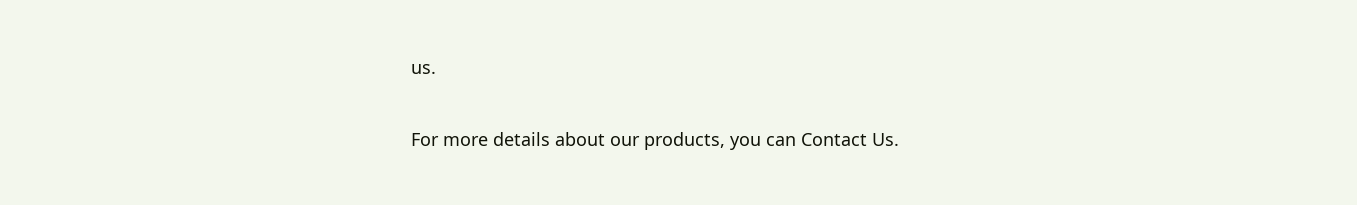us.

For more details about our products, you can Contact Us.